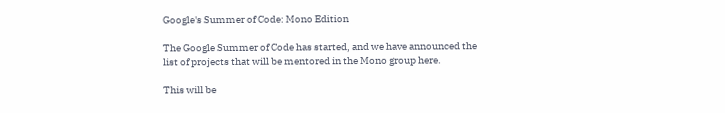Google's Summer of Code: Mono Edition

The Google Summer of Code has started, and we have announced the list of projects that will be mentored in the Mono group here.

This will be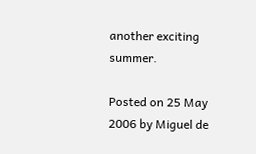another exciting summer.

Posted on 25 May 2006 by Miguel de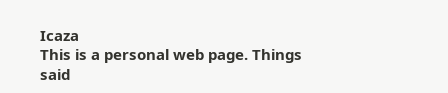Icaza
This is a personal web page. Things said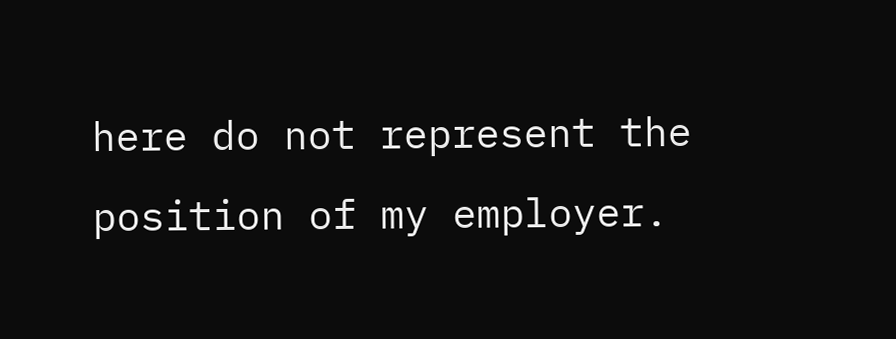here do not represent the position of my employer.